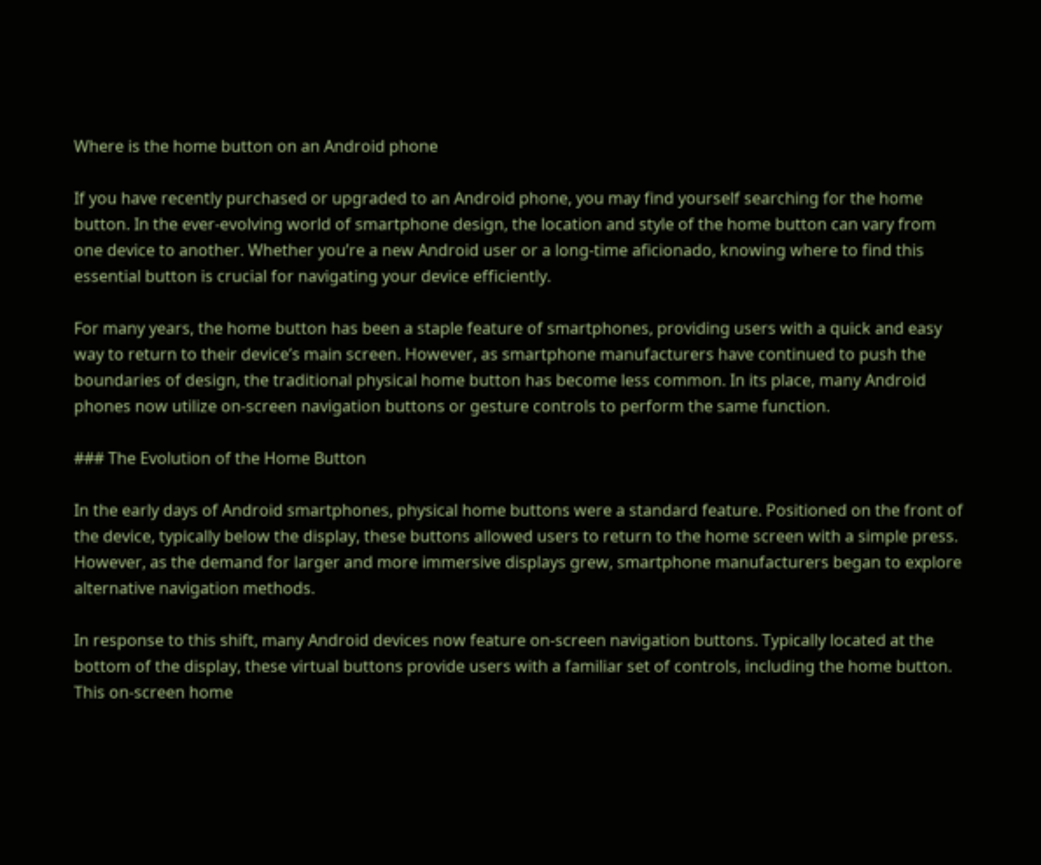Where is the home button on an Android phone

If you have recently purchased or upgraded to an Android phone, you may find yourself searching for the home button. In the ever-evolving world of smartphone design, the location and style of the home button can vary from one device to another. Whether you’re a new Android user or a long-time aficionado, knowing where to find this essential button is crucial for navigating your device efficiently.

For many years, the home button has been a staple feature of smartphones, providing users with a quick and easy way to return to their device’s main screen. However, as smartphone manufacturers have continued to push the boundaries of design, the traditional physical home button has become less common. In its place, many Android phones now utilize on-screen navigation buttons or gesture controls to perform the same function.

### The Evolution of the Home Button

In the early days of Android smartphones, physical home buttons were a standard feature. Positioned on the front of the device, typically below the display, these buttons allowed users to return to the home screen with a simple press. However, as the demand for larger and more immersive displays grew, smartphone manufacturers began to explore alternative navigation methods.

In response to this shift, many Android devices now feature on-screen navigation buttons. Typically located at the bottom of the display, these virtual buttons provide users with a familiar set of controls, including the home button. This on-screen home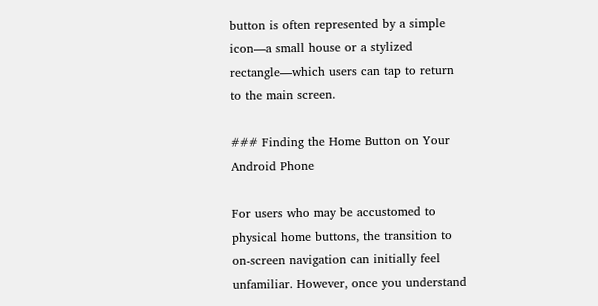button is often represented by a simple icon—a small house or a stylized rectangle—which users can tap to return to the main screen.

### Finding the Home Button on Your Android Phone

For users who may be accustomed to physical home buttons, the transition to on-screen navigation can initially feel unfamiliar. However, once you understand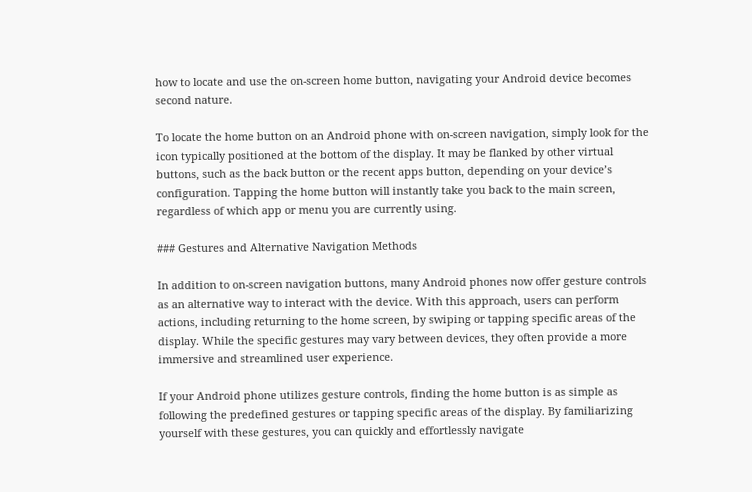how to locate and use the on-screen home button, navigating your Android device becomes second nature.

To locate the home button on an Android phone with on-screen navigation, simply look for the icon typically positioned at the bottom of the display. It may be flanked by other virtual buttons, such as the back button or the recent apps button, depending on your device’s configuration. Tapping the home button will instantly take you back to the main screen, regardless of which app or menu you are currently using.

### Gestures and Alternative Navigation Methods

In addition to on-screen navigation buttons, many Android phones now offer gesture controls as an alternative way to interact with the device. With this approach, users can perform actions, including returning to the home screen, by swiping or tapping specific areas of the display. While the specific gestures may vary between devices, they often provide a more immersive and streamlined user experience.

If your Android phone utilizes gesture controls, finding the home button is as simple as following the predefined gestures or tapping specific areas of the display. By familiarizing yourself with these gestures, you can quickly and effortlessly navigate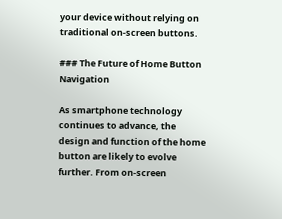your device without relying on traditional on-screen buttons.

### The Future of Home Button Navigation

As smartphone technology continues to advance, the design and function of the home button are likely to evolve further. From on-screen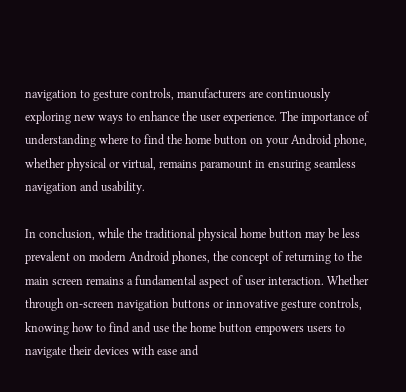navigation to gesture controls, manufacturers are continuously exploring new ways to enhance the user experience. The importance of understanding where to find the home button on your Android phone, whether physical or virtual, remains paramount in ensuring seamless navigation and usability.

In conclusion, while the traditional physical home button may be less prevalent on modern Android phones, the concept of returning to the main screen remains a fundamental aspect of user interaction. Whether through on-screen navigation buttons or innovative gesture controls, knowing how to find and use the home button empowers users to navigate their devices with ease and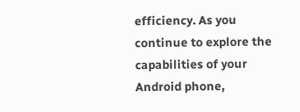efficiency. As you continue to explore the capabilities of your Android phone,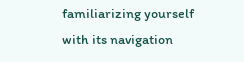familiarizing yourself with its navigation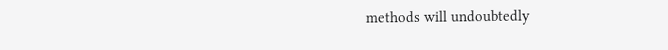methods will undoubtedly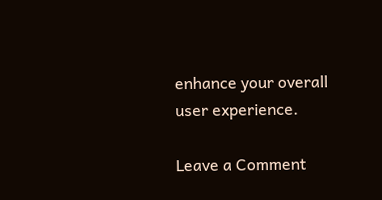enhance your overall user experience.

Leave a Comment